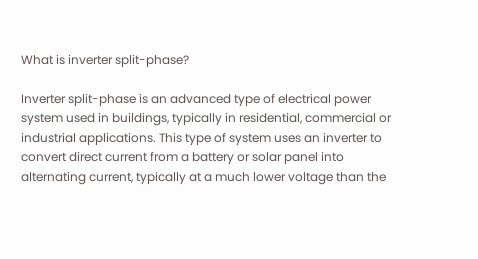What is inverter split-phase?

Inverter split-phase is an advanced type of electrical power system used in buildings, typically in residential, commercial or industrial applications. This type of system uses an inverter to convert direct current from a battery or solar panel into alternating current, typically at a much lower voltage than the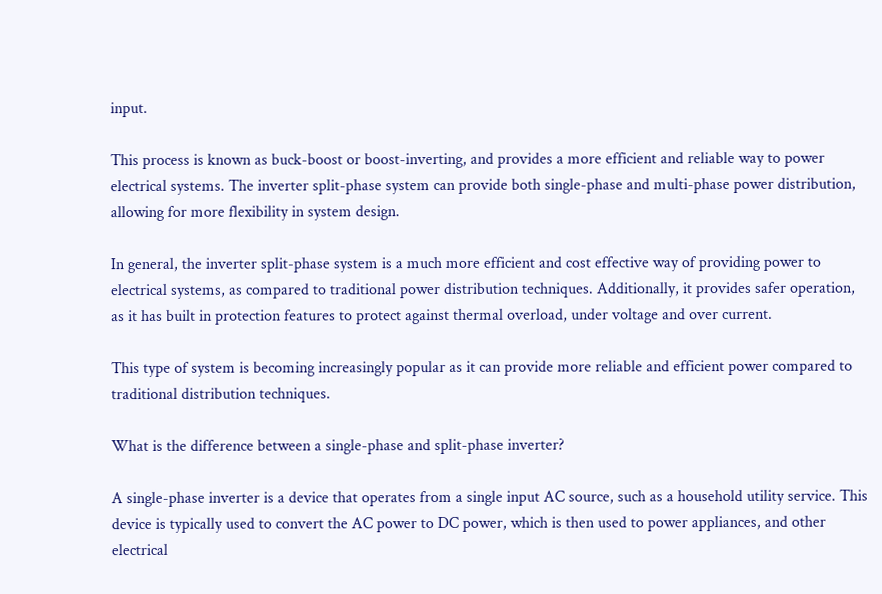input.

This process is known as buck-boost or boost-inverting, and provides a more efficient and reliable way to power electrical systems. The inverter split-phase system can provide both single-phase and multi-phase power distribution, allowing for more flexibility in system design.

In general, the inverter split-phase system is a much more efficient and cost effective way of providing power to electrical systems, as compared to traditional power distribution techniques. Additionally, it provides safer operation, as it has built in protection features to protect against thermal overload, under voltage and over current.

This type of system is becoming increasingly popular as it can provide more reliable and efficient power compared to traditional distribution techniques.

What is the difference between a single-phase and split-phase inverter?

A single-phase inverter is a device that operates from a single input AC source, such as a household utility service. This device is typically used to convert the AC power to DC power, which is then used to power appliances, and other electrical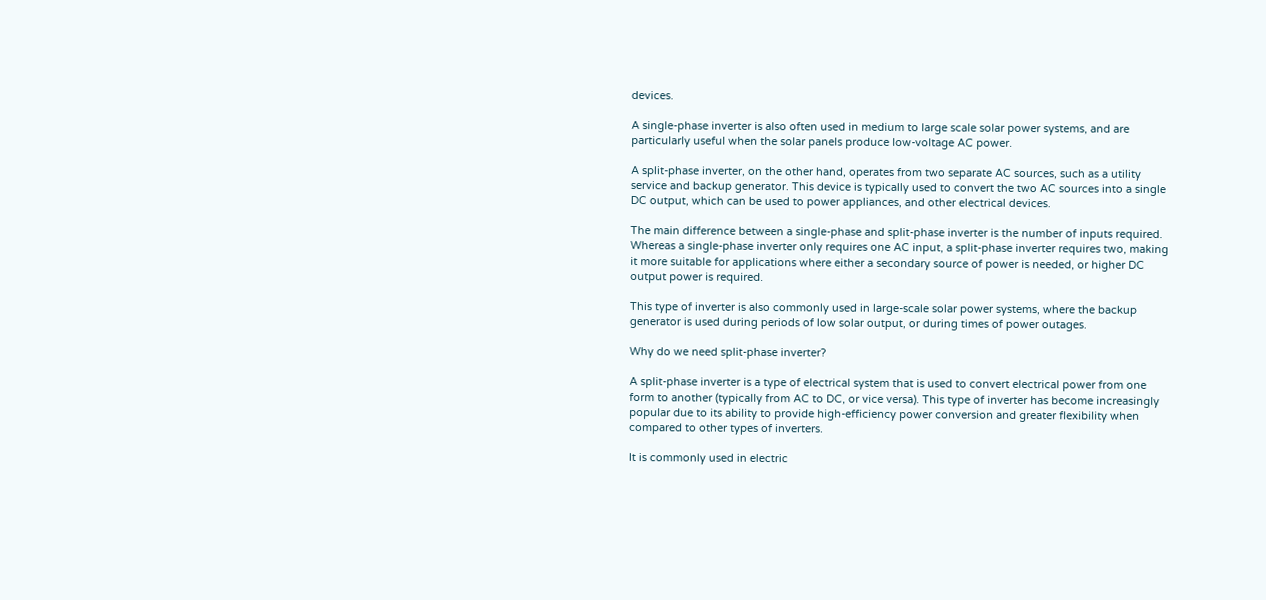devices.

A single-phase inverter is also often used in medium to large scale solar power systems, and are particularly useful when the solar panels produce low-voltage AC power.

A split-phase inverter, on the other hand, operates from two separate AC sources, such as a utility service and backup generator. This device is typically used to convert the two AC sources into a single DC output, which can be used to power appliances, and other electrical devices.

The main difference between a single-phase and split-phase inverter is the number of inputs required. Whereas a single-phase inverter only requires one AC input, a split-phase inverter requires two, making it more suitable for applications where either a secondary source of power is needed, or higher DC output power is required.

This type of inverter is also commonly used in large-scale solar power systems, where the backup generator is used during periods of low solar output, or during times of power outages.

Why do we need split-phase inverter?

A split-phase inverter is a type of electrical system that is used to convert electrical power from one form to another (typically from AC to DC, or vice versa). This type of inverter has become increasingly popular due to its ability to provide high-efficiency power conversion and greater flexibility when compared to other types of inverters.

It is commonly used in electric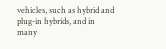vehicles, such as hybrid and plug-in hybrids, and in many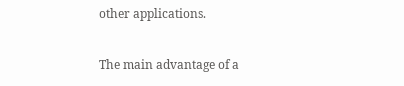other applications.

The main advantage of a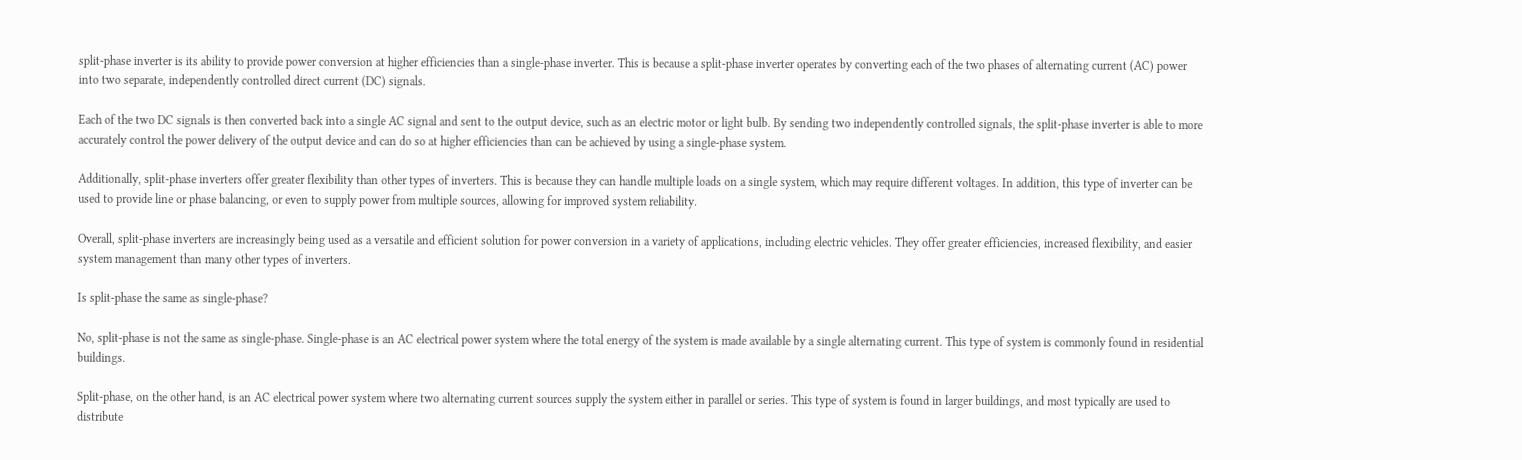split-phase inverter is its ability to provide power conversion at higher efficiencies than a single-phase inverter. This is because a split-phase inverter operates by converting each of the two phases of alternating current (AC) power into two separate, independently controlled direct current (DC) signals.

Each of the two DC signals is then converted back into a single AC signal and sent to the output device, such as an electric motor or light bulb. By sending two independently controlled signals, the split-phase inverter is able to more accurately control the power delivery of the output device and can do so at higher efficiencies than can be achieved by using a single-phase system.

Additionally, split-phase inverters offer greater flexibility than other types of inverters. This is because they can handle multiple loads on a single system, which may require different voltages. In addition, this type of inverter can be used to provide line or phase balancing, or even to supply power from multiple sources, allowing for improved system reliability.

Overall, split-phase inverters are increasingly being used as a versatile and efficient solution for power conversion in a variety of applications, including electric vehicles. They offer greater efficiencies, increased flexibility, and easier system management than many other types of inverters.

Is split-phase the same as single-phase?

No, split-phase is not the same as single-phase. Single-phase is an AC electrical power system where the total energy of the system is made available by a single alternating current. This type of system is commonly found in residential buildings.

Split-phase, on the other hand, is an AC electrical power system where two alternating current sources supply the system either in parallel or series. This type of system is found in larger buildings, and most typically are used to distribute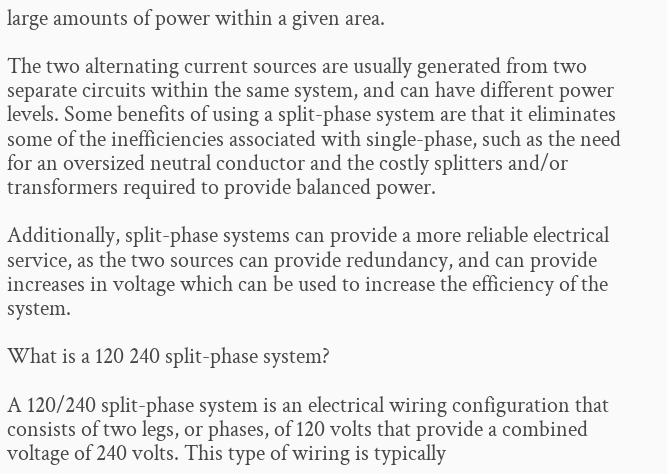large amounts of power within a given area.

The two alternating current sources are usually generated from two separate circuits within the same system, and can have different power levels. Some benefits of using a split-phase system are that it eliminates some of the inefficiencies associated with single-phase, such as the need for an oversized neutral conductor and the costly splitters and/or transformers required to provide balanced power.

Additionally, split-phase systems can provide a more reliable electrical service, as the two sources can provide redundancy, and can provide increases in voltage which can be used to increase the efficiency of the system.

What is a 120 240 split-phase system?

A 120/240 split-phase system is an electrical wiring configuration that consists of two legs, or phases, of 120 volts that provide a combined voltage of 240 volts. This type of wiring is typically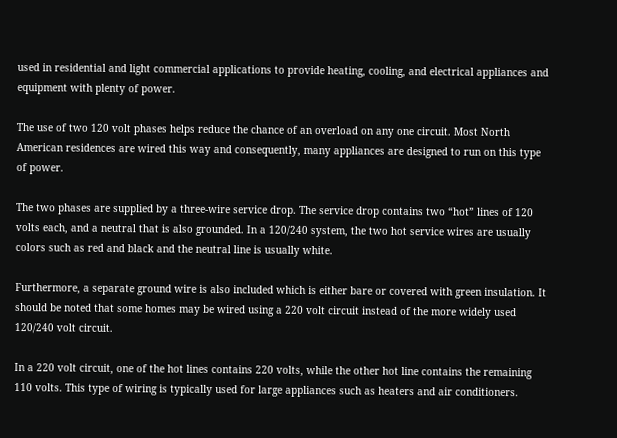used in residential and light commercial applications to provide heating, cooling, and electrical appliances and equipment with plenty of power.

The use of two 120 volt phases helps reduce the chance of an overload on any one circuit. Most North American residences are wired this way and consequently, many appliances are designed to run on this type of power.

The two phases are supplied by a three-wire service drop. The service drop contains two “hot” lines of 120 volts each, and a neutral that is also grounded. In a 120/240 system, the two hot service wires are usually colors such as red and black and the neutral line is usually white.

Furthermore, a separate ground wire is also included which is either bare or covered with green insulation. It should be noted that some homes may be wired using a 220 volt circuit instead of the more widely used 120/240 volt circuit.

In a 220 volt circuit, one of the hot lines contains 220 volts, while the other hot line contains the remaining 110 volts. This type of wiring is typically used for large appliances such as heaters and air conditioners.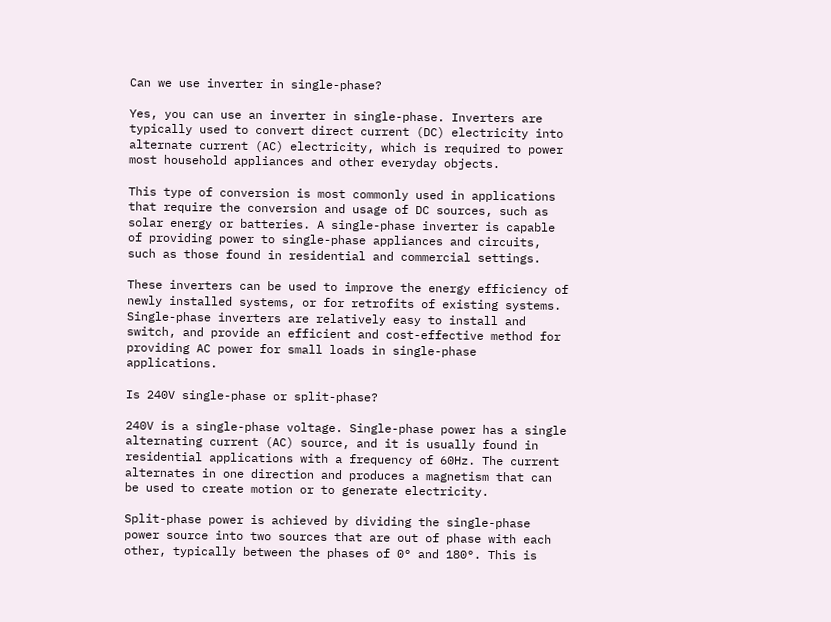Can we use inverter in single-phase?

Yes, you can use an inverter in single-phase. Inverters are typically used to convert direct current (DC) electricity into alternate current (AC) electricity, which is required to power most household appliances and other everyday objects.

This type of conversion is most commonly used in applications that require the conversion and usage of DC sources, such as solar energy or batteries. A single-phase inverter is capable of providing power to single-phase appliances and circuits, such as those found in residential and commercial settings.

These inverters can be used to improve the energy efficiency of newly installed systems, or for retrofits of existing systems. Single-phase inverters are relatively easy to install and switch, and provide an efficient and cost-effective method for providing AC power for small loads in single-phase applications.

Is 240V single-phase or split-phase?

240V is a single-phase voltage. Single-phase power has a single alternating current (AC) source, and it is usually found in residential applications with a frequency of 60Hz. The current alternates in one direction and produces a magnetism that can be used to create motion or to generate electricity.

Split-phase power is achieved by dividing the single-phase power source into two sources that are out of phase with each other, typically between the phases of 0° and 180°. This is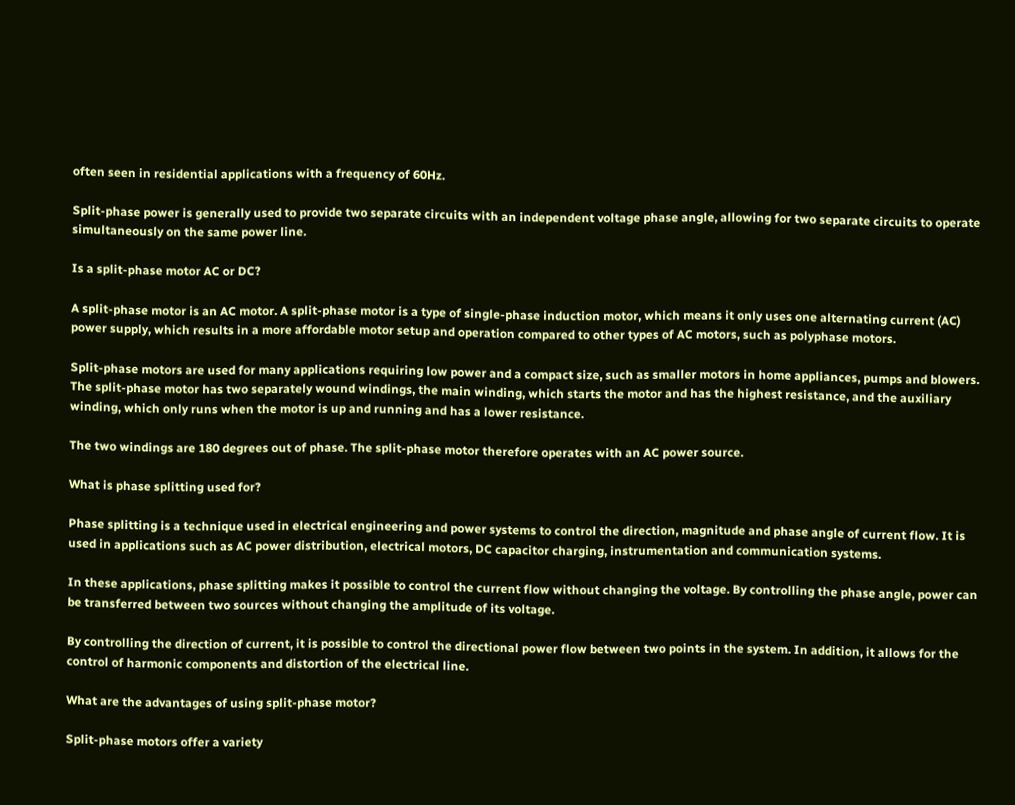often seen in residential applications with a frequency of 60Hz.

Split-phase power is generally used to provide two separate circuits with an independent voltage phase angle, allowing for two separate circuits to operate simultaneously on the same power line.

Is a split-phase motor AC or DC?

A split-phase motor is an AC motor. A split-phase motor is a type of single-phase induction motor, which means it only uses one alternating current (AC) power supply, which results in a more affordable motor setup and operation compared to other types of AC motors, such as polyphase motors.

Split-phase motors are used for many applications requiring low power and a compact size, such as smaller motors in home appliances, pumps and blowers. The split-phase motor has two separately wound windings, the main winding, which starts the motor and has the highest resistance, and the auxiliary winding, which only runs when the motor is up and running and has a lower resistance.

The two windings are 180 degrees out of phase. The split-phase motor therefore operates with an AC power source.

What is phase splitting used for?

Phase splitting is a technique used in electrical engineering and power systems to control the direction, magnitude and phase angle of current flow. It is used in applications such as AC power distribution, electrical motors, DC capacitor charging, instrumentation and communication systems.

In these applications, phase splitting makes it possible to control the current flow without changing the voltage. By controlling the phase angle, power can be transferred between two sources without changing the amplitude of its voltage.

By controlling the direction of current, it is possible to control the directional power flow between two points in the system. In addition, it allows for the control of harmonic components and distortion of the electrical line.

What are the advantages of using split-phase motor?

Split-phase motors offer a variety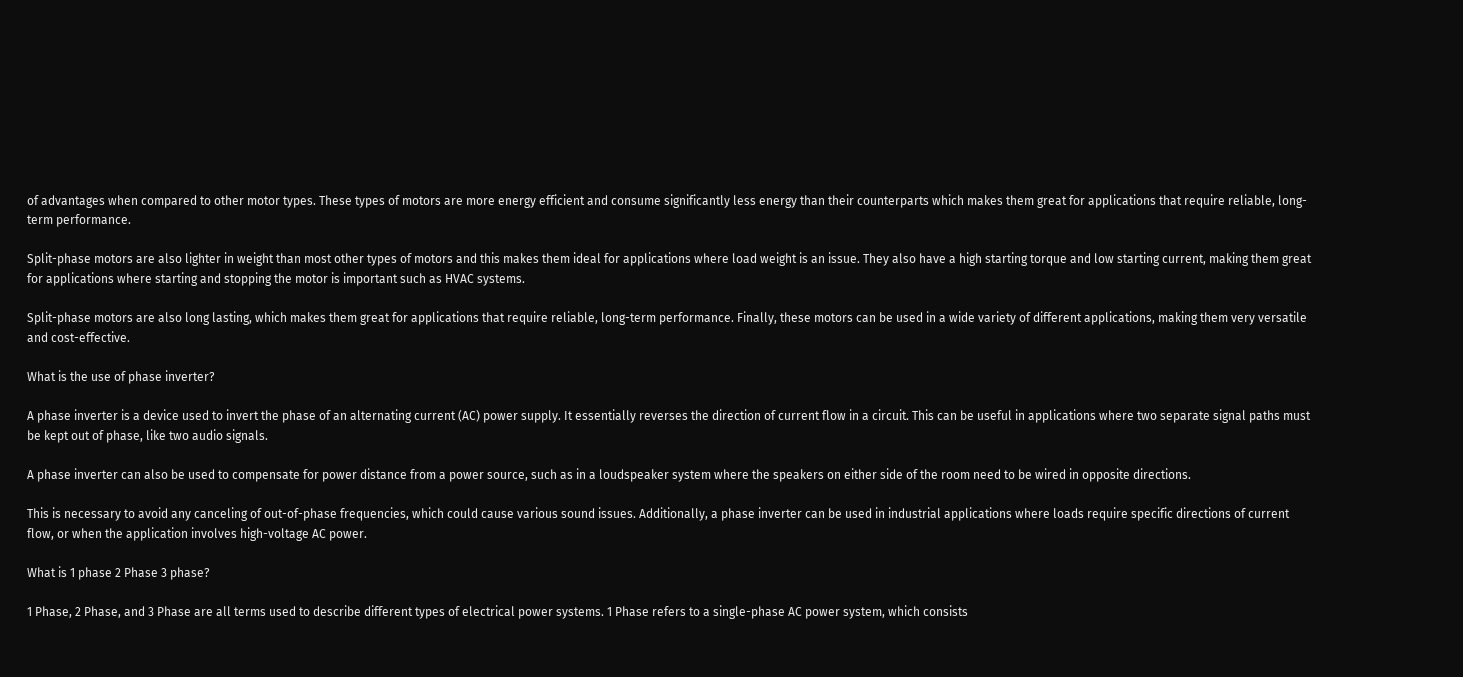of advantages when compared to other motor types. These types of motors are more energy efficient and consume significantly less energy than their counterparts which makes them great for applications that require reliable, long-term performance.

Split-phase motors are also lighter in weight than most other types of motors and this makes them ideal for applications where load weight is an issue. They also have a high starting torque and low starting current, making them great for applications where starting and stopping the motor is important such as HVAC systems.

Split-phase motors are also long lasting, which makes them great for applications that require reliable, long-term performance. Finally, these motors can be used in a wide variety of different applications, making them very versatile and cost-effective.

What is the use of phase inverter?

A phase inverter is a device used to invert the phase of an alternating current (AC) power supply. It essentially reverses the direction of current flow in a circuit. This can be useful in applications where two separate signal paths must be kept out of phase, like two audio signals.

A phase inverter can also be used to compensate for power distance from a power source, such as in a loudspeaker system where the speakers on either side of the room need to be wired in opposite directions.

This is necessary to avoid any canceling of out-of-phase frequencies, which could cause various sound issues. Additionally, a phase inverter can be used in industrial applications where loads require specific directions of current flow, or when the application involves high-voltage AC power.

What is 1 phase 2 Phase 3 phase?

1 Phase, 2 Phase, and 3 Phase are all terms used to describe different types of electrical power systems. 1 Phase refers to a single-phase AC power system, which consists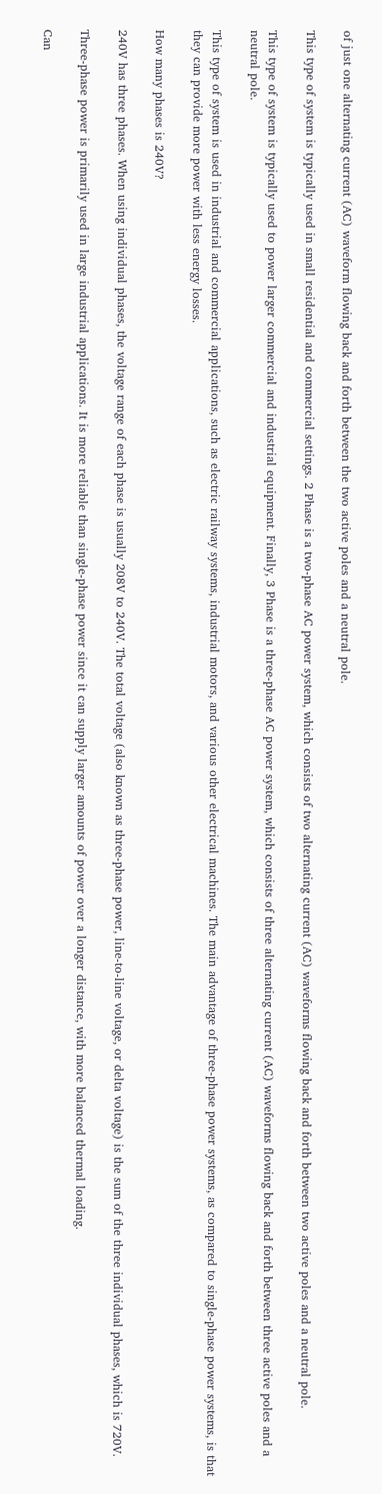of just one alternating current (AC) waveform flowing back and forth between the two active poles and a neutral pole.

This type of system is typically used in small residential and commercial settings. 2 Phase is a two-phase AC power system, which consists of two alternating current (AC) waveforms flowing back and forth between two active poles and a neutral pole.

This type of system is typically used to power larger commercial and industrial equipment. Finally, 3 Phase is a three-phase AC power system, which consists of three alternating current (AC) waveforms flowing back and forth between three active poles and a neutral pole.

This type of system is used in industrial and commercial applications, such as electric railway systems, industrial motors, and various other electrical machines. The main advantage of three-phase power systems, as compared to single-phase power systems, is that they can provide more power with less energy losses.

How many phases is 240V?

240V has three phases. When using individual phases, the voltage range of each phase is usually 208V to 240V. The total voltage (also known as three-phase power, line-to-line voltage, or delta voltage) is the sum of the three individual phases, which is 720V.

Three-phase power is primarily used in large industrial applications. It is more reliable than single-phase power since it can supply larger amounts of power over a longer distance, with more balanced thermal loading.

Can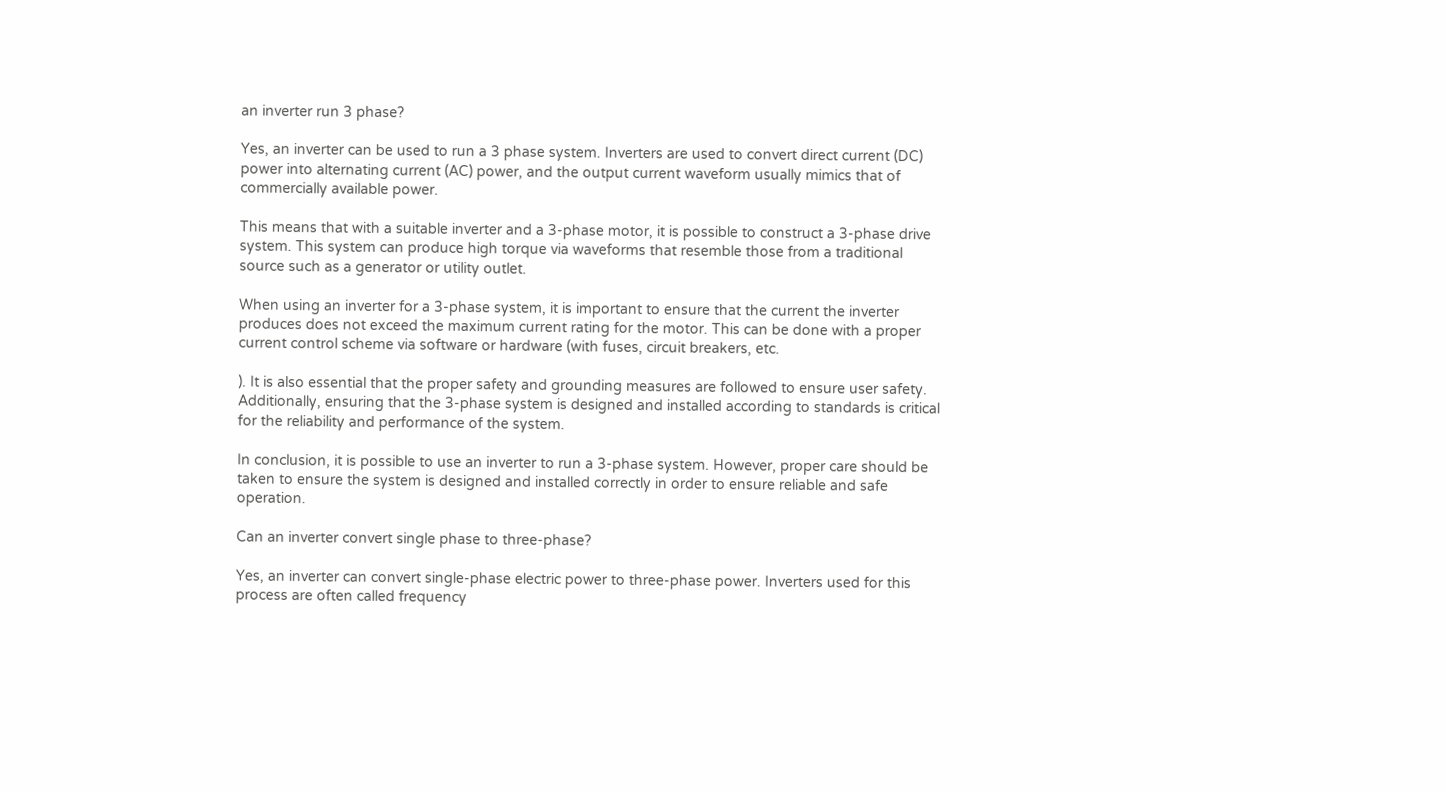an inverter run 3 phase?

Yes, an inverter can be used to run a 3 phase system. Inverters are used to convert direct current (DC) power into alternating current (AC) power, and the output current waveform usually mimics that of commercially available power.

This means that with a suitable inverter and a 3-phase motor, it is possible to construct a 3-phase drive system. This system can produce high torque via waveforms that resemble those from a traditional source such as a generator or utility outlet.

When using an inverter for a 3-phase system, it is important to ensure that the current the inverter produces does not exceed the maximum current rating for the motor. This can be done with a proper current control scheme via software or hardware (with fuses, circuit breakers, etc.

). It is also essential that the proper safety and grounding measures are followed to ensure user safety. Additionally, ensuring that the 3-phase system is designed and installed according to standards is critical for the reliability and performance of the system.

In conclusion, it is possible to use an inverter to run a 3-phase system. However, proper care should be taken to ensure the system is designed and installed correctly in order to ensure reliable and safe operation.

Can an inverter convert single phase to three-phase?

Yes, an inverter can convert single-phase electric power to three-phase power. Inverters used for this process are often called frequency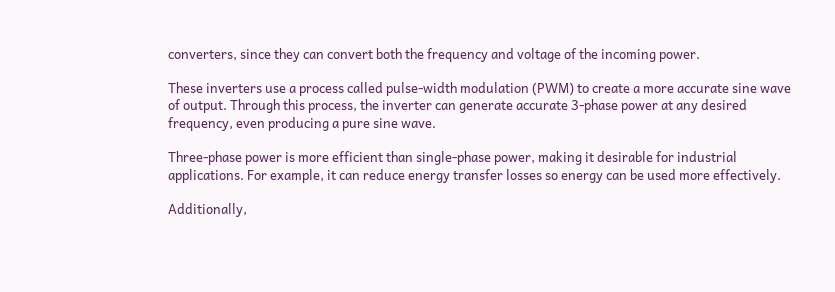converters, since they can convert both the frequency and voltage of the incoming power.

These inverters use a process called pulse-width modulation (PWM) to create a more accurate sine wave of output. Through this process, the inverter can generate accurate 3-phase power at any desired frequency, even producing a pure sine wave.

Three-phase power is more efficient than single-phase power, making it desirable for industrial applications. For example, it can reduce energy transfer losses so energy can be used more effectively.

Additionally,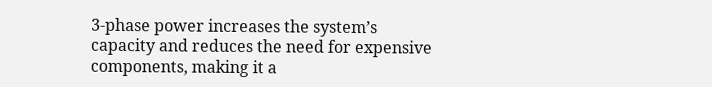3-phase power increases the system’s capacity and reduces the need for expensive components, making it a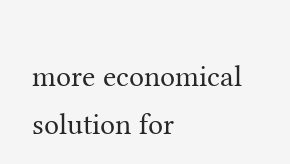more economical solution for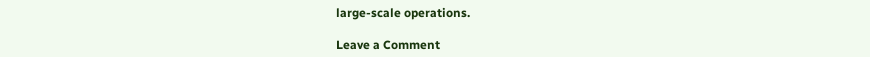large-scale operations.

Leave a Comment